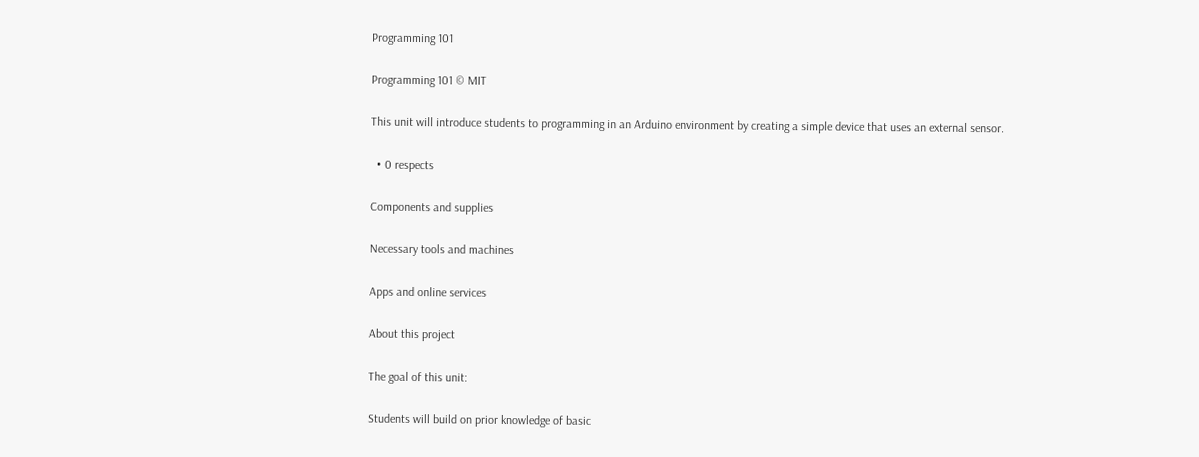Programming 101

Programming 101 © MIT

This unit will introduce students to programming in an Arduino environment by creating a simple device that uses an external sensor.

  • 0 respects

Components and supplies

Necessary tools and machines

Apps and online services

About this project

The goal of this unit:

Students will build on prior knowledge of basic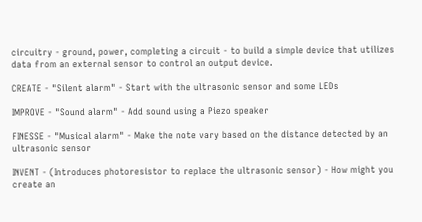circuitry - ground, power, completing a circuit - to build a simple device that utilizes data from an external sensor to control an output device.

CREATE - "Silent alarm" - Start with the ultrasonic sensor and some LEDs

IMPROVE - "Sound alarm" - Add sound using a Piezo speaker

FINESSE - "Musical alarm" - Make the note vary based on the distance detected by an ultrasonic sensor

INVENT - (Introduces photoresistor to replace the ultrasonic sensor) - How might you create an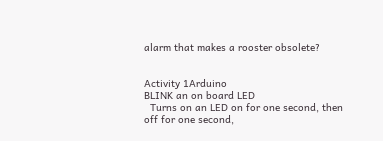alarm that makes a rooster obsolete?


Activity 1Arduino
BLINK an on board LED
  Turns on an LED on for one second, then off for one second,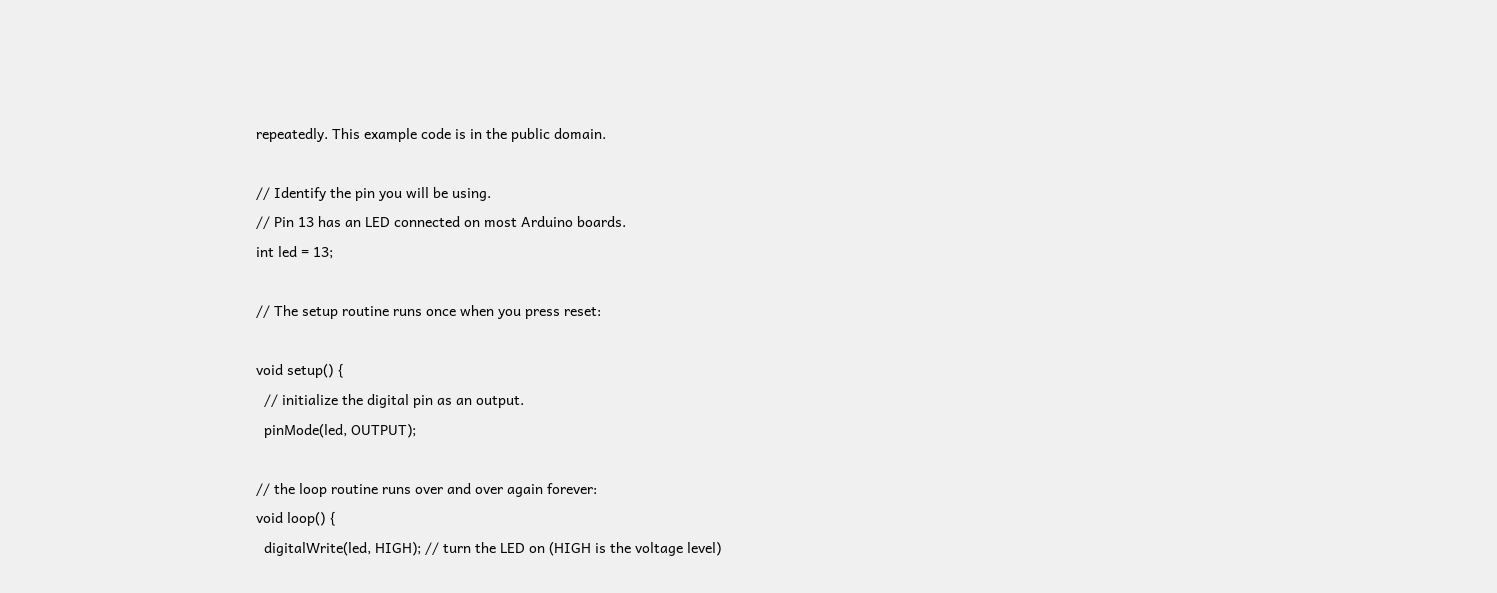repeatedly. This example code is in the public domain.

// Identify the pin you will be using.
// Pin 13 has an LED connected on most Arduino boards.
int led = 13;

// The setup routine runs once when you press reset:

void setup() {
  // initialize the digital pin as an output.
  pinMode(led, OUTPUT);

// the loop routine runs over and over again forever:
void loop() {
  digitalWrite(led, HIGH); // turn the LED on (HIGH is the voltage level)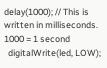delay(1000); // This is written in milliseconds. 1000 = 1 second
  digitalWrite(led, LOW);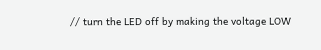// turn the LED off by making the voltage LOW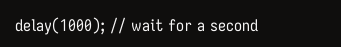delay(1000); // wait for a second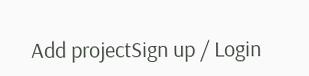Add projectSign up / Login